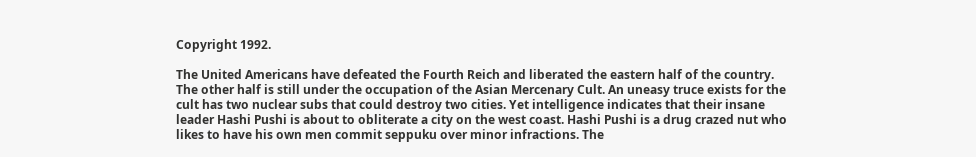Copyright 1992.

The United Americans have defeated the Fourth Reich and liberated the eastern half of the country. The other half is still under the occupation of the Asian Mercenary Cult. An uneasy truce exists for the cult has two nuclear subs that could destroy two cities. Yet intelligence indicates that their insane leader Hashi Pushi is about to obliterate a city on the west coast. Hashi Pushi is a drug crazed nut who likes to have his own men commit seppuku over minor infractions. The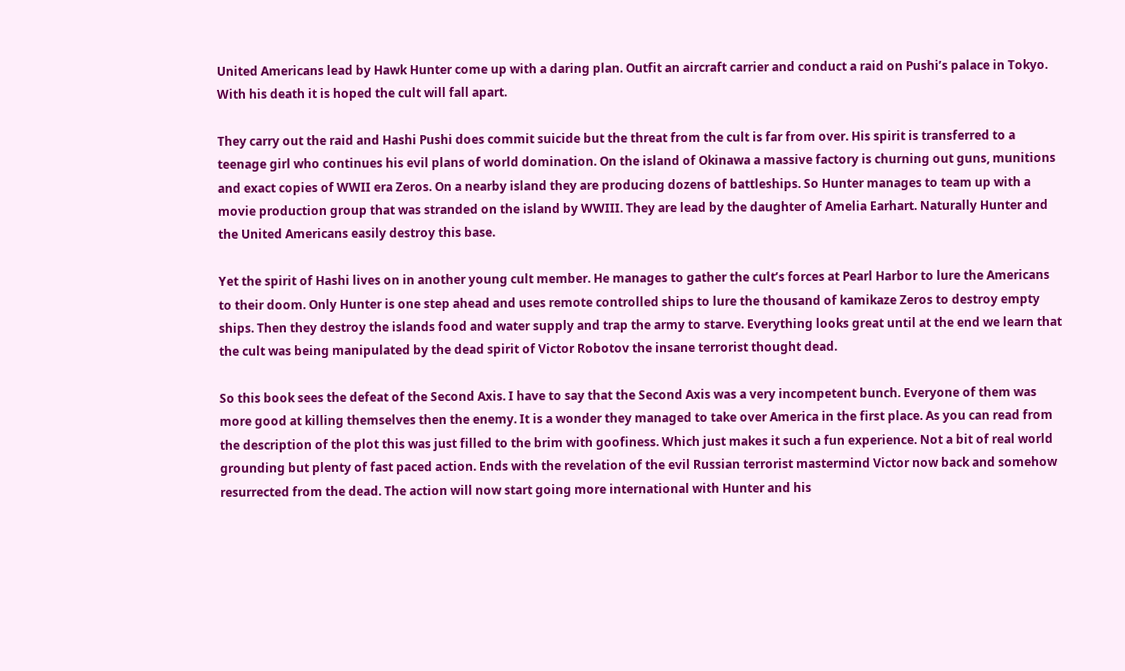United Americans lead by Hawk Hunter come up with a daring plan. Outfit an aircraft carrier and conduct a raid on Pushi’s palace in Tokyo. With his death it is hoped the cult will fall apart.

They carry out the raid and Hashi Pushi does commit suicide but the threat from the cult is far from over. His spirit is transferred to a teenage girl who continues his evil plans of world domination. On the island of Okinawa a massive factory is churning out guns, munitions and exact copies of WWII era Zeros. On a nearby island they are producing dozens of battleships. So Hunter manages to team up with a movie production group that was stranded on the island by WWIII. They are lead by the daughter of Amelia Earhart. Naturally Hunter and the United Americans easily destroy this base.

Yet the spirit of Hashi lives on in another young cult member. He manages to gather the cult’s forces at Pearl Harbor to lure the Americans to their doom. Only Hunter is one step ahead and uses remote controlled ships to lure the thousand of kamikaze Zeros to destroy empty ships. Then they destroy the islands food and water supply and trap the army to starve. Everything looks great until at the end we learn that the cult was being manipulated by the dead spirit of Victor Robotov the insane terrorist thought dead.

So this book sees the defeat of the Second Axis. I have to say that the Second Axis was a very incompetent bunch. Everyone of them was more good at killing themselves then the enemy. It is a wonder they managed to take over America in the first place. As you can read from the description of the plot this was just filled to the brim with goofiness. Which just makes it such a fun experience. Not a bit of real world grounding but plenty of fast paced action. Ends with the revelation of the evil Russian terrorist mastermind Victor now back and somehow resurrected from the dead. The action will now start going more international with Hunter and his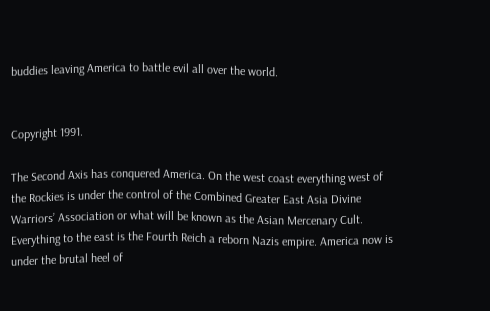buddies leaving America to battle evil all over the world.


Copyright 1991.

The Second Axis has conquered America. On the west coast everything west of the Rockies is under the control of the Combined Greater East Asia Divine Warriors’ Association or what will be known as the Asian Mercenary Cult. Everything to the east is the Fourth Reich a reborn Nazis empire. America now is under the brutal heel of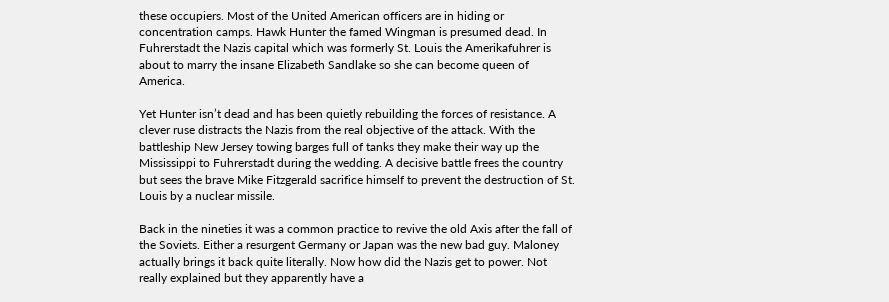these occupiers. Most of the United American officers are in hiding or concentration camps. Hawk Hunter the famed Wingman is presumed dead. In Fuhrerstadt the Nazis capital which was formerly St. Louis the Amerikafuhrer is about to marry the insane Elizabeth Sandlake so she can become queen of America.

Yet Hunter isn’t dead and has been quietly rebuilding the forces of resistance. A clever ruse distracts the Nazis from the real objective of the attack. With the battleship New Jersey towing barges full of tanks they make their way up the Mississippi to Fuhrerstadt during the wedding. A decisive battle frees the country but sees the brave Mike Fitzgerald sacrifice himself to prevent the destruction of St. Louis by a nuclear missile.

Back in the nineties it was a common practice to revive the old Axis after the fall of the Soviets. Either a resurgent Germany or Japan was the new bad guy. Maloney actually brings it back quite literally. Now how did the Nazis get to power. Not really explained but they apparently have a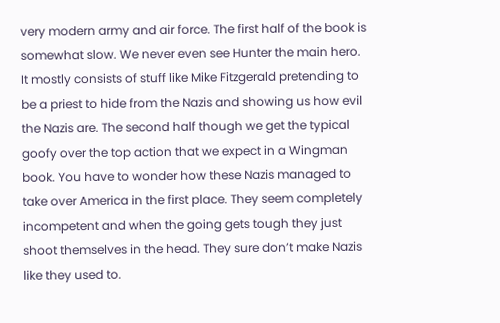very modern army and air force. The first half of the book is somewhat slow. We never even see Hunter the main hero. It mostly consists of stuff like Mike Fitzgerald pretending to be a priest to hide from the Nazis and showing us how evil the Nazis are. The second half though we get the typical goofy over the top action that we expect in a Wingman book. You have to wonder how these Nazis managed to take over America in the first place. They seem completely incompetent and when the going gets tough they just shoot themselves in the head. They sure don’t make Nazis like they used to.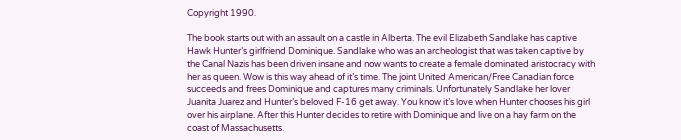Copyright 1990.

The book starts out with an assault on a castle in Alberta. The evil Elizabeth Sandlake has captive Hawk Hunter’s girlfriend Dominique. Sandlake who was an archeologist that was taken captive by the Canal Nazis has been driven insane and now wants to create a female dominated aristocracy with her as queen. Wow is this way ahead of it’s time. The joint United American/Free Canadian force succeeds and frees Dominique and captures many criminals. Unfortunately Sandlake her lover Juanita Juarez and Hunter’s beloved F-16 get away. You know it’s love when Hunter chooses his girl over his airplane. After this Hunter decides to retire with Dominique and live on a hay farm on the coast of Massachusetts.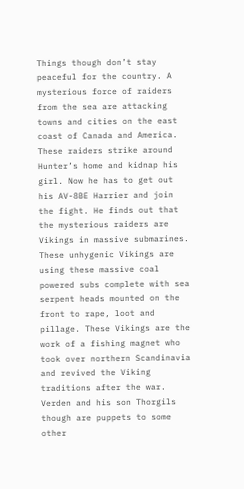Things though don’t stay peaceful for the country. A mysterious force of raiders from the sea are attacking towns and cities on the east coast of Canada and America. These raiders strike around Hunter’s home and kidnap his girl. Now he has to get out his AV-8BE Harrier and join the fight. He finds out that the mysterious raiders are Vikings in massive submarines. These unhygenic Vikings are using these massive coal powered subs complete with sea serpent heads mounted on the front to rape, loot and pillage. These Vikings are the work of a fishing magnet who took over northern Scandinavia and revived the Viking traditions after the war. Verden and his son Thorgils though are puppets to some other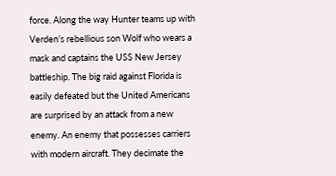force. Along the way Hunter teams up with Verden’s rebellious son Wolf who wears a mask and captains the USS New Jersey battleship. The big raid against Florida is easily defeated but the United Americans are surprised by an attack from a new enemy. An enemy that possesses carriers with modern aircraft. They decimate the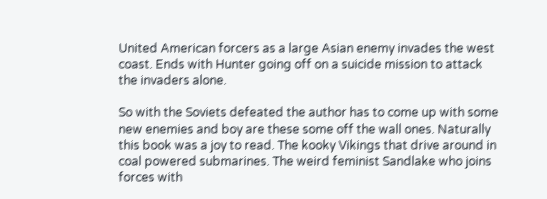United American forcers as a large Asian enemy invades the west coast. Ends with Hunter going off on a suicide mission to attack the invaders alone.

So with the Soviets defeated the author has to come up with some new enemies and boy are these some off the wall ones. Naturally this book was a joy to read. The kooky Vikings that drive around in coal powered submarines. The weird feminist Sandlake who joins forces with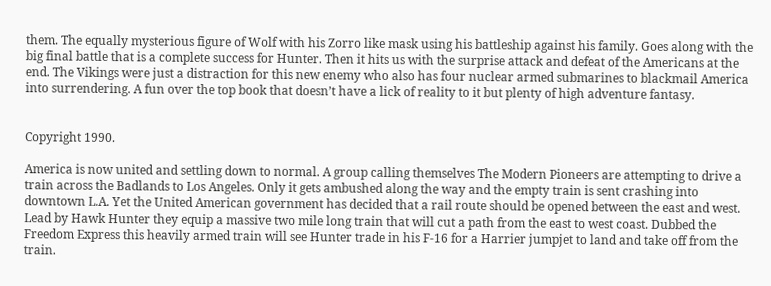them. The equally mysterious figure of Wolf with his Zorro like mask using his battleship against his family. Goes along with the big final battle that is a complete success for Hunter. Then it hits us with the surprise attack and defeat of the Americans at the end. The Vikings were just a distraction for this new enemy who also has four nuclear armed submarines to blackmail America into surrendering. A fun over the top book that doesn’t have a lick of reality to it but plenty of high adventure fantasy.


Copyright 1990.

America is now united and settling down to normal. A group calling themselves The Modern Pioneers are attempting to drive a train across the Badlands to Los Angeles. Only it gets ambushed along the way and the empty train is sent crashing into downtown L.A. Yet the United American government has decided that a rail route should be opened between the east and west. Lead by Hawk Hunter they equip a massive two mile long train that will cut a path from the east to west coast. Dubbed the Freedom Express this heavily armed train will see Hunter trade in his F-16 for a Harrier jumpjet to land and take off from the train.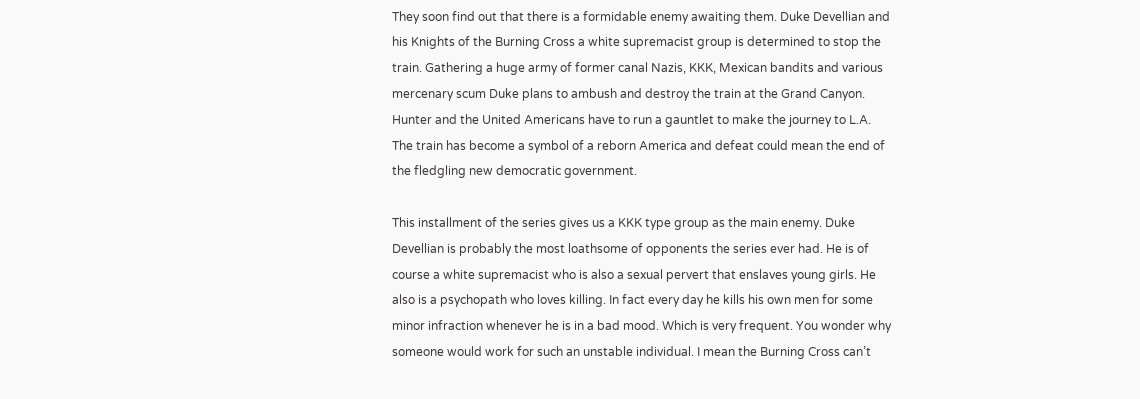They soon find out that there is a formidable enemy awaiting them. Duke Devellian and his Knights of the Burning Cross a white supremacist group is determined to stop the train. Gathering a huge army of former canal Nazis, KKK, Mexican bandits and various mercenary scum Duke plans to ambush and destroy the train at the Grand Canyon. Hunter and the United Americans have to run a gauntlet to make the journey to L.A. The train has become a symbol of a reborn America and defeat could mean the end of the fledgling new democratic government.

This installment of the series gives us a KKK type group as the main enemy. Duke Devellian is probably the most loathsome of opponents the series ever had. He is of course a white supremacist who is also a sexual pervert that enslaves young girls. He also is a psychopath who loves killing. In fact every day he kills his own men for some minor infraction whenever he is in a bad mood. Which is very frequent. You wonder why someone would work for such an unstable individual. I mean the Burning Cross can’t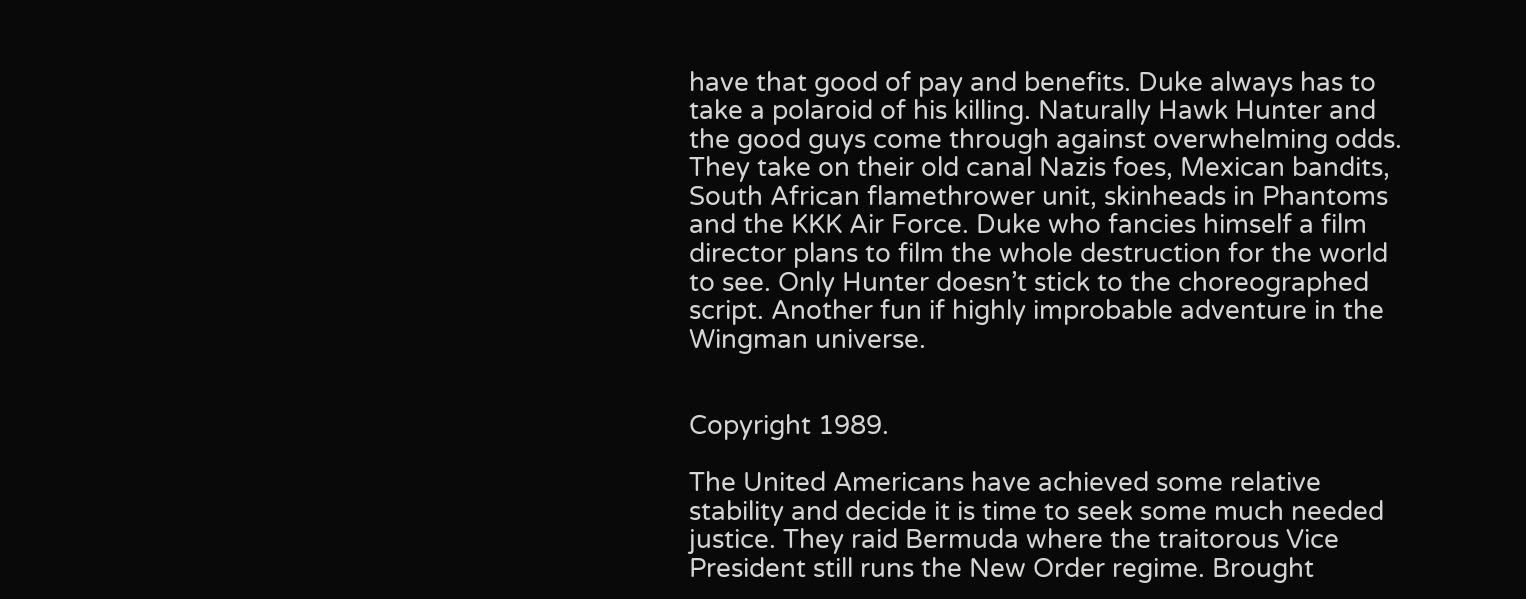have that good of pay and benefits. Duke always has to take a polaroid of his killing. Naturally Hawk Hunter and the good guys come through against overwhelming odds. They take on their old canal Nazis foes, Mexican bandits, South African flamethrower unit, skinheads in Phantoms and the KKK Air Force. Duke who fancies himself a film director plans to film the whole destruction for the world to see. Only Hunter doesn’t stick to the choreographed script. Another fun if highly improbable adventure in the Wingman universe.


Copyright 1989.

The United Americans have achieved some relative stability and decide it is time to seek some much needed justice. They raid Bermuda where the traitorous Vice President still runs the New Order regime. Brought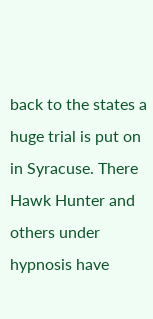back to the states a huge trial is put on in Syracuse. There Hawk Hunter and others under hypnosis have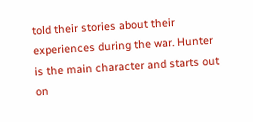told their stories about their experiences during the war. Hunter is the main character and starts out on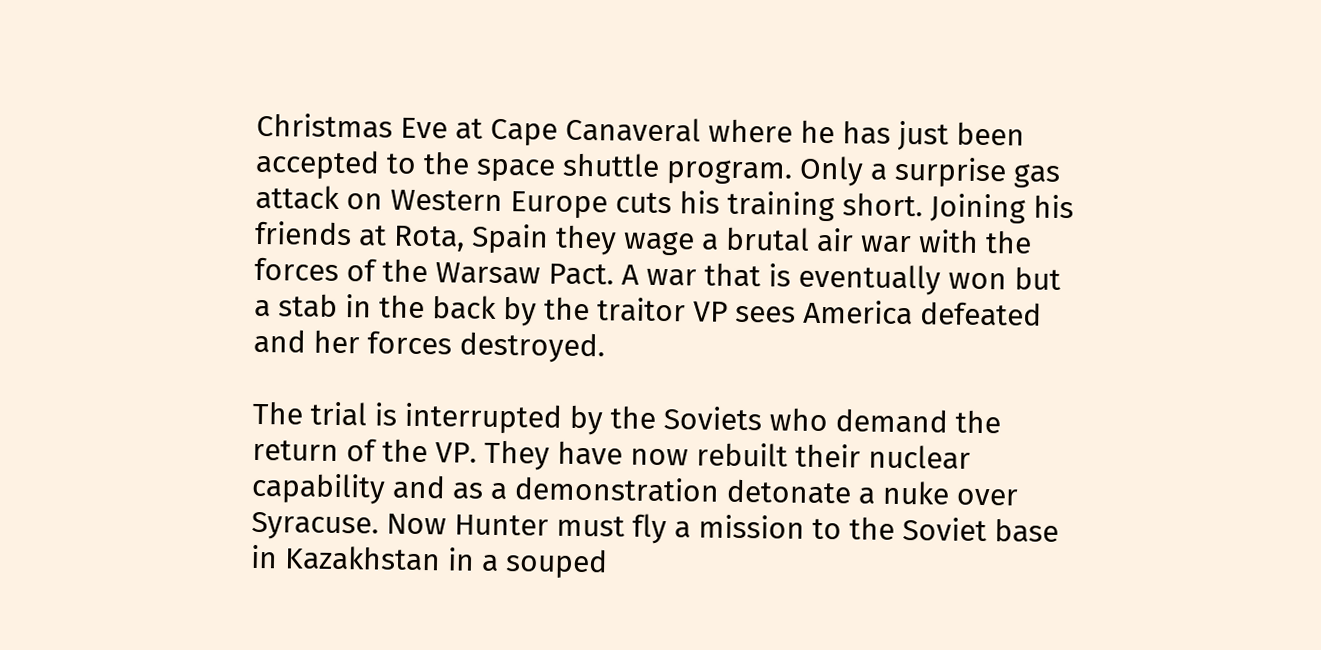Christmas Eve at Cape Canaveral where he has just been accepted to the space shuttle program. Only a surprise gas attack on Western Europe cuts his training short. Joining his friends at Rota, Spain they wage a brutal air war with the forces of the Warsaw Pact. A war that is eventually won but a stab in the back by the traitor VP sees America defeated and her forces destroyed.

The trial is interrupted by the Soviets who demand the return of the VP. They have now rebuilt their nuclear capability and as a demonstration detonate a nuke over Syracuse. Now Hunter must fly a mission to the Soviet base in Kazakhstan in a souped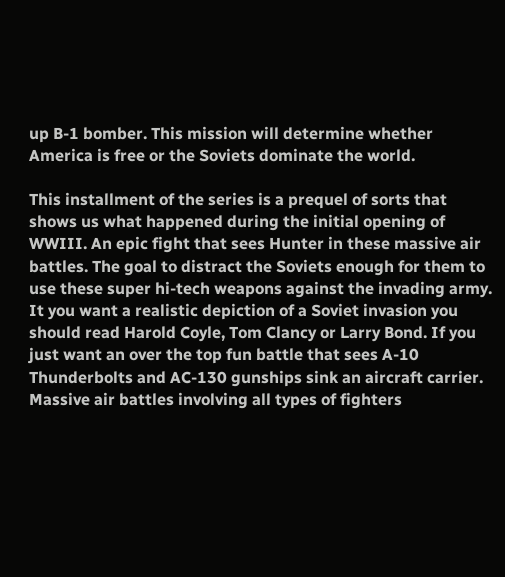up B-1 bomber. This mission will determine whether America is free or the Soviets dominate the world.

This installment of the series is a prequel of sorts that shows us what happened during the initial opening of WWIII. An epic fight that sees Hunter in these massive air battles. The goal to distract the Soviets enough for them to use these super hi-tech weapons against the invading army. It you want a realistic depiction of a Soviet invasion you should read Harold Coyle, Tom Clancy or Larry Bond. If you just want an over the top fun battle that sees A-10 Thunderbolts and AC-130 gunships sink an aircraft carrier. Massive air battles involving all types of fighters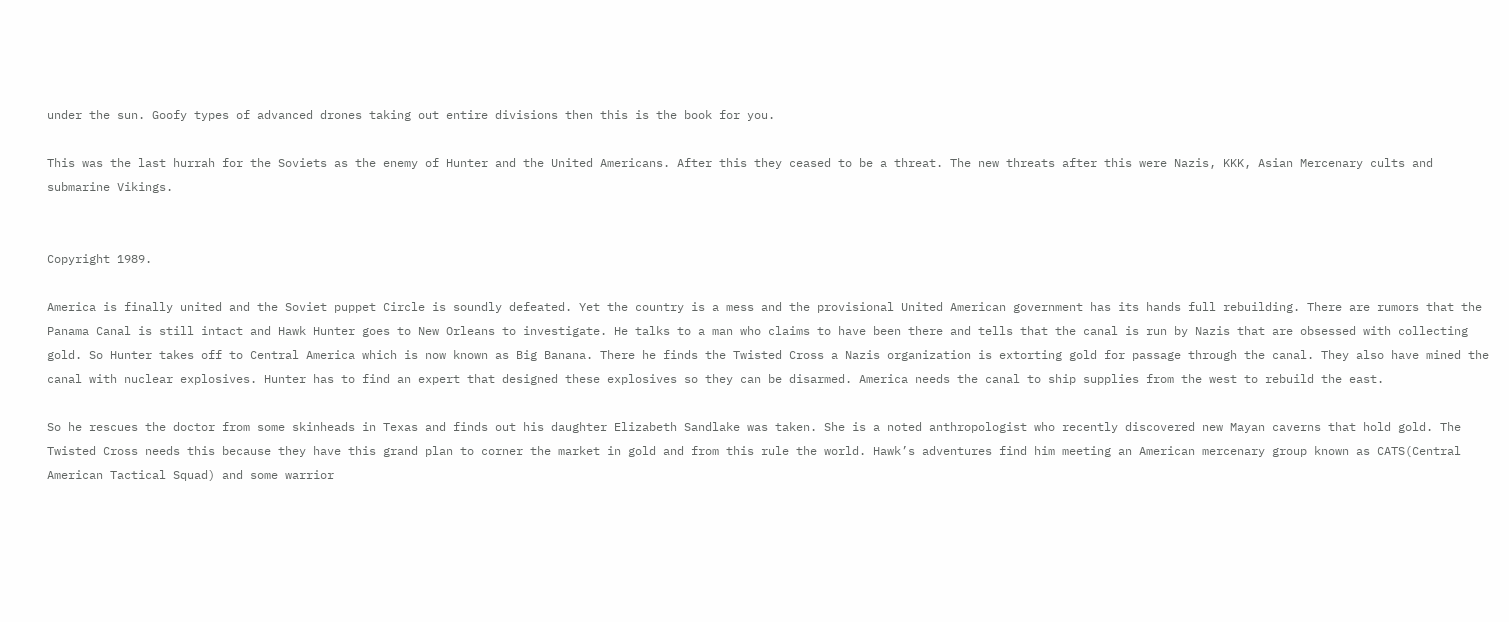under the sun. Goofy types of advanced drones taking out entire divisions then this is the book for you.

This was the last hurrah for the Soviets as the enemy of Hunter and the United Americans. After this they ceased to be a threat. The new threats after this were Nazis, KKK, Asian Mercenary cults and submarine Vikings.


Copyright 1989.

America is finally united and the Soviet puppet Circle is soundly defeated. Yet the country is a mess and the provisional United American government has its hands full rebuilding. There are rumors that the Panama Canal is still intact and Hawk Hunter goes to New Orleans to investigate. He talks to a man who claims to have been there and tells that the canal is run by Nazis that are obsessed with collecting gold. So Hunter takes off to Central America which is now known as Big Banana. There he finds the Twisted Cross a Nazis organization is extorting gold for passage through the canal. They also have mined the canal with nuclear explosives. Hunter has to find an expert that designed these explosives so they can be disarmed. America needs the canal to ship supplies from the west to rebuild the east.

So he rescues the doctor from some skinheads in Texas and finds out his daughter Elizabeth Sandlake was taken. She is a noted anthropologist who recently discovered new Mayan caverns that hold gold. The Twisted Cross needs this because they have this grand plan to corner the market in gold and from this rule the world. Hawk’s adventures find him meeting an American mercenary group known as CATS(Central American Tactical Squad) and some warrior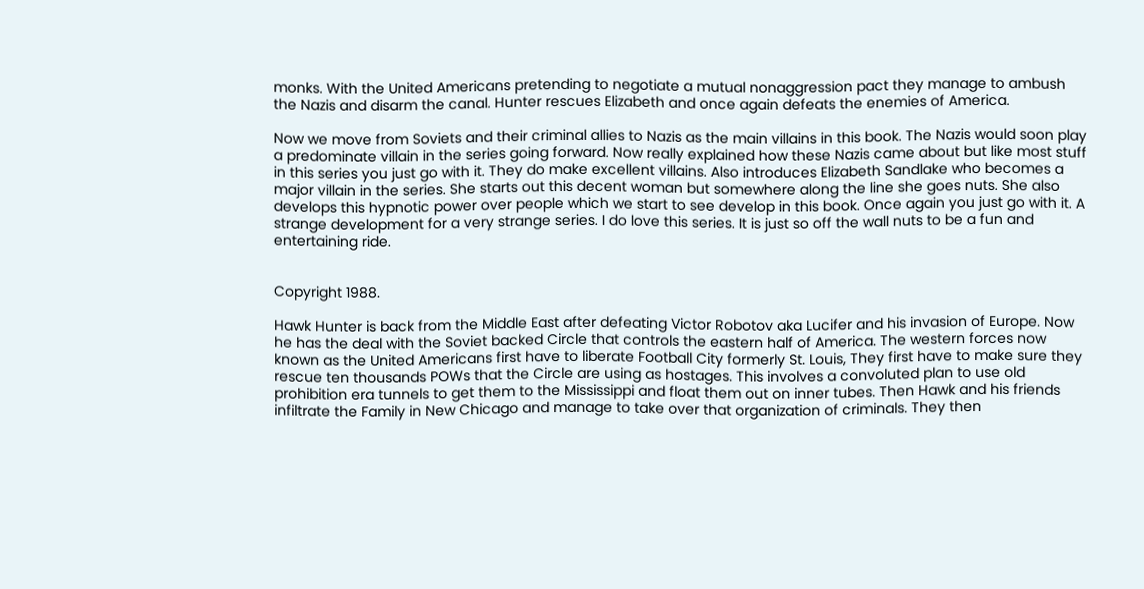monks. With the United Americans pretending to negotiate a mutual nonaggression pact they manage to ambush the Nazis and disarm the canal. Hunter rescues Elizabeth and once again defeats the enemies of America.

Now we move from Soviets and their criminal allies to Nazis as the main villains in this book. The Nazis would soon play a predominate villain in the series going forward. Now really explained how these Nazis came about but like most stuff in this series you just go with it. They do make excellent villains. Also introduces Elizabeth Sandlake who becomes a major villain in the series. She starts out this decent woman but somewhere along the line she goes nuts. She also develops this hypnotic power over people which we start to see develop in this book. Once again you just go with it. A strange development for a very strange series. I do love this series. It is just so off the wall nuts to be a fun and entertaining ride.


Copyright 1988.

Hawk Hunter is back from the Middle East after defeating Victor Robotov aka Lucifer and his invasion of Europe. Now he has the deal with the Soviet backed Circle that controls the eastern half of America. The western forces now known as the United Americans first have to liberate Football City formerly St. Louis, They first have to make sure they rescue ten thousands POWs that the Circle are using as hostages. This involves a convoluted plan to use old prohibition era tunnels to get them to the Mississippi and float them out on inner tubes. Then Hawk and his friends infiltrate the Family in New Chicago and manage to take over that organization of criminals. They then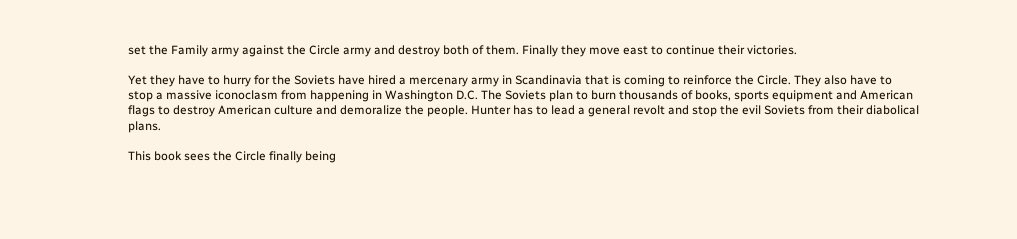set the Family army against the Circle army and destroy both of them. Finally they move east to continue their victories.

Yet they have to hurry for the Soviets have hired a mercenary army in Scandinavia that is coming to reinforce the Circle. They also have to stop a massive iconoclasm from happening in Washington D.C. The Soviets plan to burn thousands of books, sports equipment and American flags to destroy American culture and demoralize the people. Hunter has to lead a general revolt and stop the evil Soviets from their diabolical plans.

This book sees the Circle finally being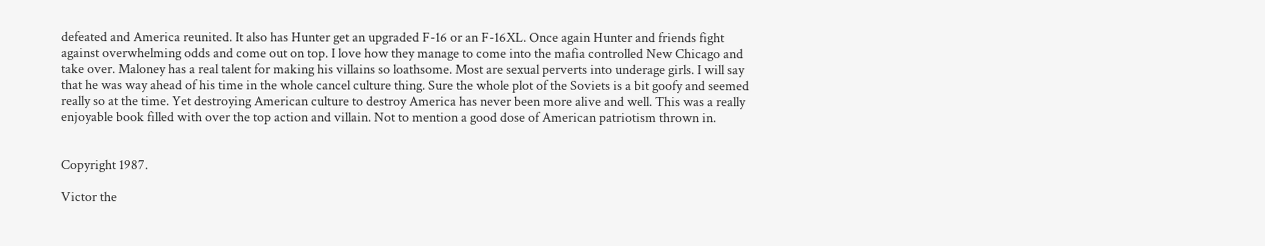defeated and America reunited. It also has Hunter get an upgraded F-16 or an F-16XL. Once again Hunter and friends fight against overwhelming odds and come out on top. I love how they manage to come into the mafia controlled New Chicago and take over. Maloney has a real talent for making his villains so loathsome. Most are sexual perverts into underage girls. I will say that he was way ahead of his time in the whole cancel culture thing. Sure the whole plot of the Soviets is a bit goofy and seemed really so at the time. Yet destroying American culture to destroy America has never been more alive and well. This was a really enjoyable book filled with over the top action and villain. Not to mention a good dose of American patriotism thrown in.


Copyright 1987.

Victor the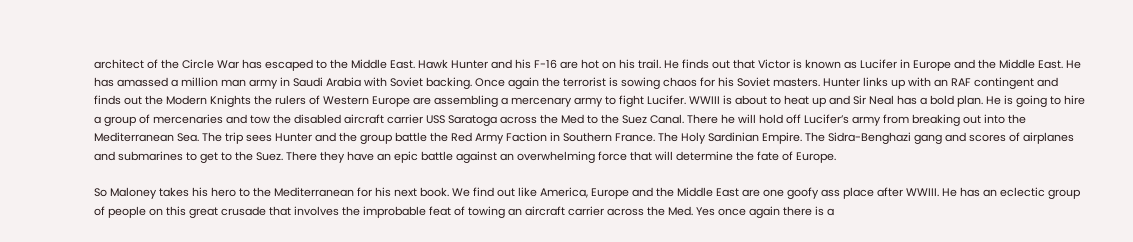architect of the Circle War has escaped to the Middle East. Hawk Hunter and his F-16 are hot on his trail. He finds out that Victor is known as Lucifer in Europe and the Middle East. He has amassed a million man army in Saudi Arabia with Soviet backing. Once again the terrorist is sowing chaos for his Soviet masters. Hunter links up with an RAF contingent and finds out the Modern Knights the rulers of Western Europe are assembling a mercenary army to fight Lucifer. WWIII is about to heat up and Sir Neal has a bold plan. He is going to hire a group of mercenaries and tow the disabled aircraft carrier USS Saratoga across the Med to the Suez Canal. There he will hold off Lucifer’s army from breaking out into the Mediterranean Sea. The trip sees Hunter and the group battle the Red Army Faction in Southern France. The Holy Sardinian Empire. The Sidra-Benghazi gang and scores of airplanes and submarines to get to the Suez. There they have an epic battle against an overwhelming force that will determine the fate of Europe.

So Maloney takes his hero to the Mediterranean for his next book. We find out like America, Europe and the Middle East are one goofy ass place after WWIII. He has an eclectic group of people on this great crusade that involves the improbable feat of towing an aircraft carrier across the Med. Yes once again there is a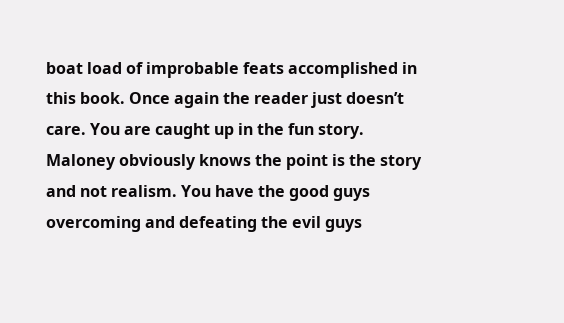boat load of improbable feats accomplished in this book. Once again the reader just doesn’t care. You are caught up in the fun story. Maloney obviously knows the point is the story and not realism. You have the good guys overcoming and defeating the evil guys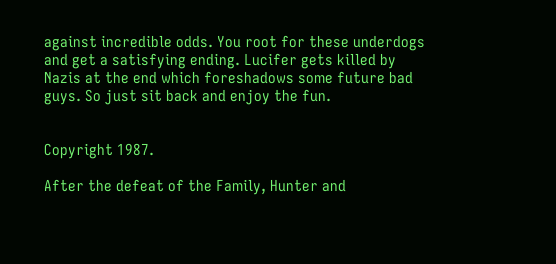against incredible odds. You root for these underdogs and get a satisfying ending. Lucifer gets killed by Nazis at the end which foreshadows some future bad guys. So just sit back and enjoy the fun.


Copyright 1987.

After the defeat of the Family, Hunter and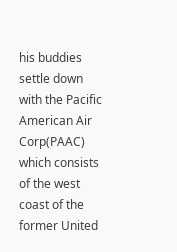his buddies settle down with the Pacific American Air Corp(PAAC) which consists of the west coast of the former United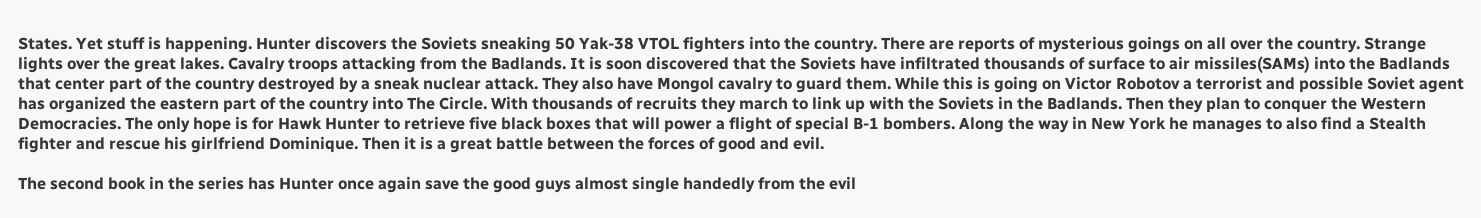States. Yet stuff is happening. Hunter discovers the Soviets sneaking 50 Yak-38 VTOL fighters into the country. There are reports of mysterious goings on all over the country. Strange lights over the great lakes. Cavalry troops attacking from the Badlands. It is soon discovered that the Soviets have infiltrated thousands of surface to air missiles(SAMs) into the Badlands that center part of the country destroyed by a sneak nuclear attack. They also have Mongol cavalry to guard them. While this is going on Victor Robotov a terrorist and possible Soviet agent has organized the eastern part of the country into The Circle. With thousands of recruits they march to link up with the Soviets in the Badlands. Then they plan to conquer the Western Democracies. The only hope is for Hawk Hunter to retrieve five black boxes that will power a flight of special B-1 bombers. Along the way in New York he manages to also find a Stealth fighter and rescue his girlfriend Dominique. Then it is a great battle between the forces of good and evil.

The second book in the series has Hunter once again save the good guys almost single handedly from the evil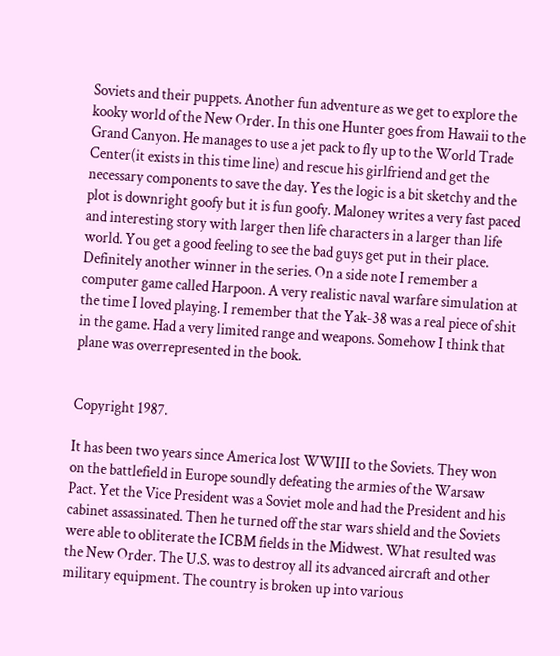Soviets and their puppets. Another fun adventure as we get to explore the kooky world of the New Order. In this one Hunter goes from Hawaii to the Grand Canyon. He manages to use a jet pack to fly up to the World Trade Center(it exists in this time line) and rescue his girlfriend and get the necessary components to save the day. Yes the logic is a bit sketchy and the plot is downright goofy but it is fun goofy. Maloney writes a very fast paced and interesting story with larger then life characters in a larger than life world. You get a good feeling to see the bad guys get put in their place. Definitely another winner in the series. On a side note I remember a computer game called Harpoon. A very realistic naval warfare simulation at the time I loved playing. I remember that the Yak-38 was a real piece of shit in the game. Had a very limited range and weapons. Somehow I think that plane was overrepresented in the book.


Copyright 1987.

It has been two years since America lost WWIII to the Soviets. They won on the battlefield in Europe soundly defeating the armies of the Warsaw Pact. Yet the Vice President was a Soviet mole and had the President and his cabinet assassinated. Then he turned off the star wars shield and the Soviets were able to obliterate the ICBM fields in the Midwest. What resulted was the New Order. The U.S. was to destroy all its advanced aircraft and other military equipment. The country is broken up into various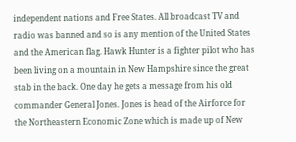independent nations and Free States. All broadcast TV and radio was banned and so is any mention of the United States and the American flag. Hawk Hunter is a fighter pilot who has been living on a mountain in New Hampshire since the great stab in the back. One day he gets a message from his old commander General Jones. Jones is head of the Airforce for the Northeastern Economic Zone which is made up of New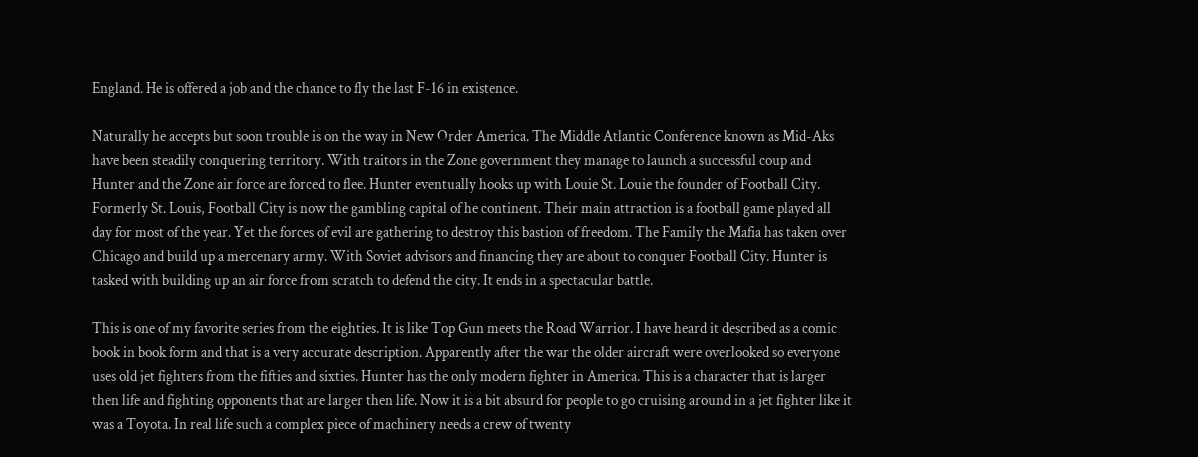England. He is offered a job and the chance to fly the last F-16 in existence.

Naturally he accepts but soon trouble is on the way in New Order America. The Middle Atlantic Conference known as Mid-Aks have been steadily conquering territory. With traitors in the Zone government they manage to launch a successful coup and Hunter and the Zone air force are forced to flee. Hunter eventually hooks up with Louie St. Louie the founder of Football City. Formerly St. Louis, Football City is now the gambling capital of he continent. Their main attraction is a football game played all day for most of the year. Yet the forces of evil are gathering to destroy this bastion of freedom. The Family the Mafia has taken over Chicago and build up a mercenary army. With Soviet advisors and financing they are about to conquer Football City. Hunter is tasked with building up an air force from scratch to defend the city. It ends in a spectacular battle.

This is one of my favorite series from the eighties. It is like Top Gun meets the Road Warrior. I have heard it described as a comic book in book form and that is a very accurate description. Apparently after the war the older aircraft were overlooked so everyone uses old jet fighters from the fifties and sixties. Hunter has the only modern fighter in America. This is a character that is larger then life and fighting opponents that are larger then life. Now it is a bit absurd for people to go cruising around in a jet fighter like it was a Toyota. In real life such a complex piece of machinery needs a crew of twenty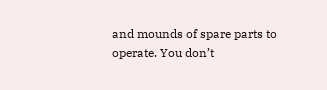and mounds of spare parts to operate. You don’t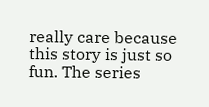really care because this story is just so fun. The series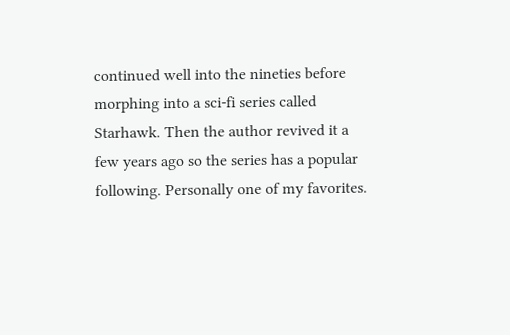continued well into the nineties before morphing into a sci-fi series called Starhawk. Then the author revived it a few years ago so the series has a popular following. Personally one of my favorites.